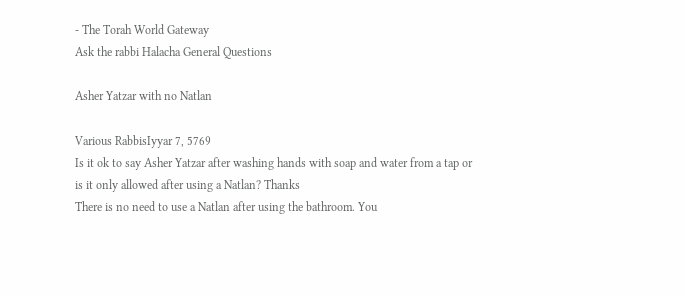- The Torah World Gateway
Ask the rabbi Halacha General Questions

Asher Yatzar with no Natlan

Various RabbisIyyar 7, 5769
Is it ok to say Asher Yatzar after washing hands with soap and water from a tap or is it only allowed after using a Natlan? Thanks
There is no need to use a Natlan after using the bathroom. You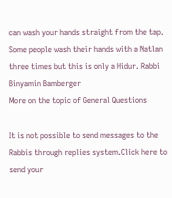can wash your hands straight from the tap. Some people wash their hands with a Natlan three times but this is only a Hidur. Rabbi Binyamin Bamberger
More on the topic of General Questions

It is not possible to send messages to the Rabbis through replies system.Click here to send your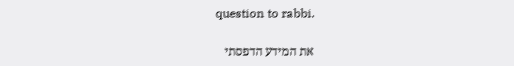question to rabbi.

את המידע הדפסתי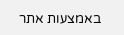באמצעות אתר